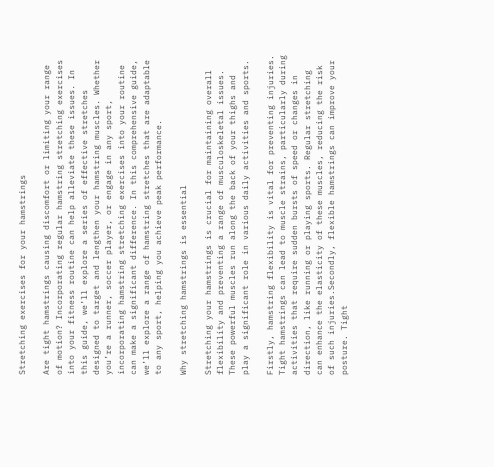Stretching exercises for your hamstrings

Are tight hamstrings causing discomfort or limiting your range of motion? Incorporating regular hamstring stretching exercises into your fitness routine can help alleviate these issues. In this guide, we’ll explore a series of effective stretches designed to target and lengthen your hamstring muscles. Whether you’re a runner, soccer player, or engage in any sport, incorporating hamstring stretching exercises into your routine can make a significant difference. In this comprehensive guide, we’ll explore a range of hamstring stretches that are adaptable to any sport, helping you achieve peak performance.

Why stretching hamstrings is essential

Stretching your hamstrings is crucial for maintaining overall flexibility and preventing a range of musculoskeletal issues. These powerful muscles run along the back of your thighs and play a significant role in various daily activities and sports.

Firstly, hamstring flexibility is vital for preventing injuries. Tight hamstrings can lead to muscle strains, particularly during activities that require sudden bursts of speed or changes in direction, like running or playing sports. Regular stretching can enhance the elasticity of these muscles, reducing the risk of such injuries.Secondly, flexible hamstrings can improve your posture. Tight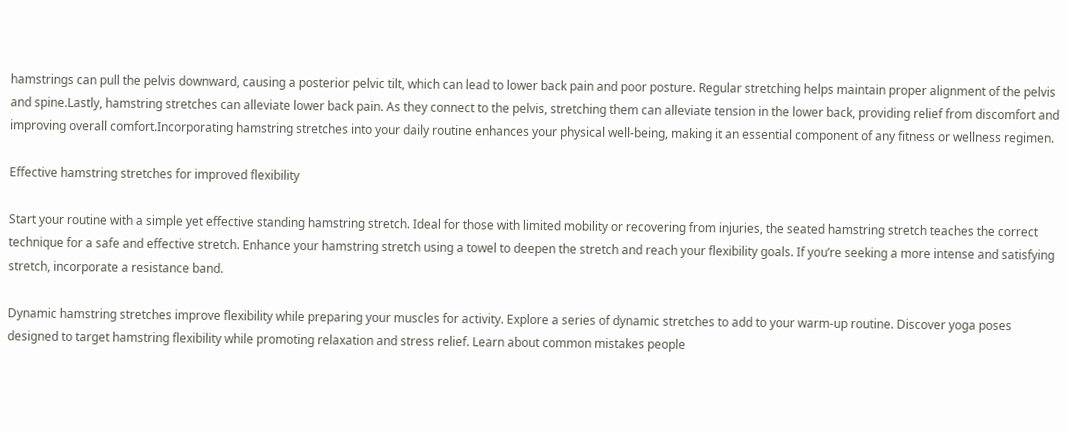hamstrings can pull the pelvis downward, causing a posterior pelvic tilt, which can lead to lower back pain and poor posture. Regular stretching helps maintain proper alignment of the pelvis and spine.Lastly, hamstring stretches can alleviate lower back pain. As they connect to the pelvis, stretching them can alleviate tension in the lower back, providing relief from discomfort and improving overall comfort.Incorporating hamstring stretches into your daily routine enhances your physical well-being, making it an essential component of any fitness or wellness regimen.

Effective hamstring stretches for improved flexibility

Start your routine with a simple yet effective standing hamstring stretch. Ideal for those with limited mobility or recovering from injuries, the seated hamstring stretch teaches the correct technique for a safe and effective stretch. Enhance your hamstring stretch using a towel to deepen the stretch and reach your flexibility goals. If you’re seeking a more intense and satisfying stretch, incorporate a resistance band.

Dynamic hamstring stretches improve flexibility while preparing your muscles for activity. Explore a series of dynamic stretches to add to your warm-up routine. Discover yoga poses designed to target hamstring flexibility while promoting relaxation and stress relief. Learn about common mistakes people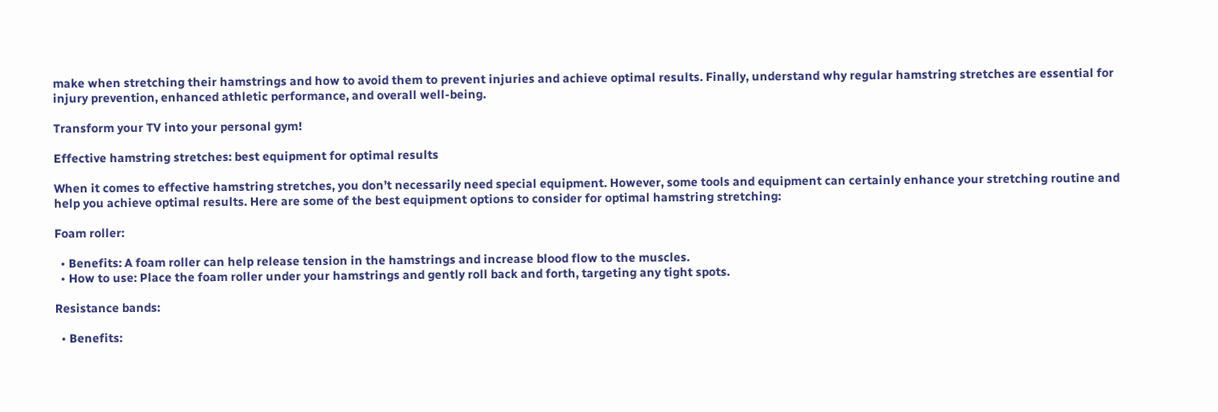make when stretching their hamstrings and how to avoid them to prevent injuries and achieve optimal results. Finally, understand why regular hamstring stretches are essential for injury prevention, enhanced athletic performance, and overall well-being.

Transform your TV into your personal gym!

Effective hamstring stretches: best equipment for optimal results

When it comes to effective hamstring stretches, you don’t necessarily need special equipment. However, some tools and equipment can certainly enhance your stretching routine and help you achieve optimal results. Here are some of the best equipment options to consider for optimal hamstring stretching:

Foam roller:

  • Benefits: A foam roller can help release tension in the hamstrings and increase blood flow to the muscles.
  • How to use: Place the foam roller under your hamstrings and gently roll back and forth, targeting any tight spots.

Resistance bands:

  • Benefits: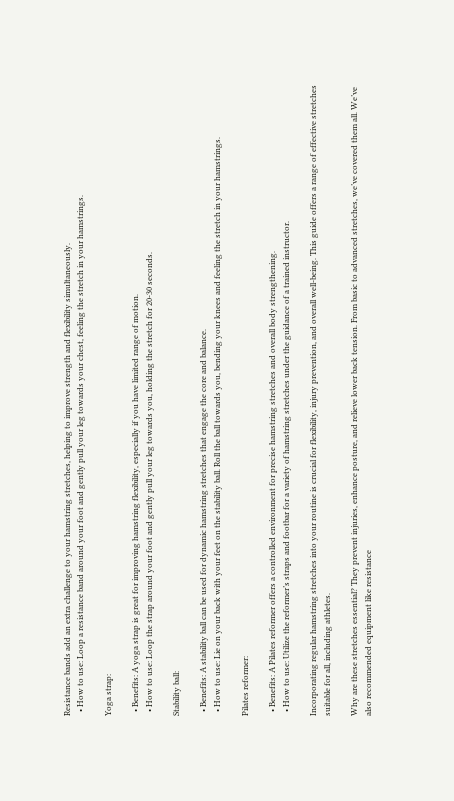Resistance bands add an extra challenge to your hamstring stretches, helping to improve strength and flexibility simultaneously.
  • How to use: Loop a resistance band around your foot and gently pull your leg towards your chest, feeling the stretch in your hamstrings.

Yoga strap:

  • Benefits: A yoga strap is great for improving hamstring flexibility, especially if you have limited range of motion.
  • How to use: Loop the strap around your foot and gently pull your leg towards you, holding the stretch for 20-30 seconds.

Stability ball:

  • Benefits: A stability ball can be used for dynamic hamstring stretches that engage the core and balance.
  • How to use: Lie on your back with your feet on the stability ball. Roll the ball towards you, bending your knees and feeling the stretch in your hamstrings.

Pilates reformer:

  • Benefits: A Pilates reformer offers a controlled environment for precise hamstring stretches and overall body strengthening.
  • How to use: Utilize the reformer’s straps and footbar for a variety of hamstring stretches under the guidance of a trained instructor.

Incorporating regular hamstring stretches into your routine is crucial for flexibility, injury prevention, and overall well-being. This guide offers a range of effective stretches suitable for all, including athletes.

Why are these stretches essential? They prevent injuries, enhance posture, and relieve lower back tension. From basic to advanced stretches, we’ve covered them all. We’ve also recommended equipment like resistance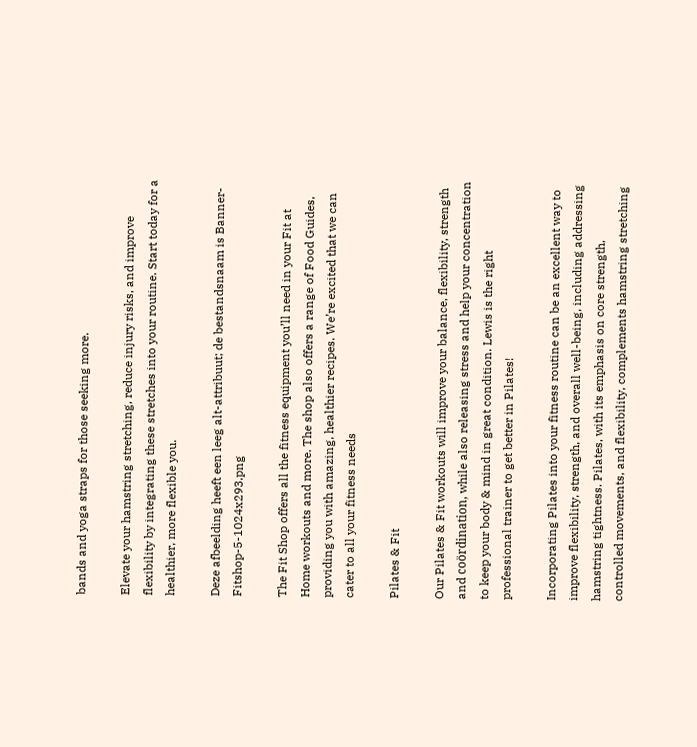bands and yoga straps for those seeking more.

Elevate your hamstring stretching, reduce injury risks, and improve flexibility by integrating these stretches into your routine. Start today for a healthier, more flexible you.

Deze afbeelding heeft een leeg alt-attribuut; de bestandsnaam is Banner-Fitshop-5-1024x293.png

The Fit Shop offers all the fitness equipment you’ll need in your Fit at Home workouts and more. The shop also offers a range of Food Guides, providing you with amazing, healthier recipes. We’re excited that we can cater to all your fitness needs

Pilates & Fit

Our Pilates & Fit workouts will improve your balance, flexibility, strength and coördination, while also releasing stress and help your concentration to keep your body & mind in great condition. Lewis is the right professional trainer to get better in Pilates!

Incorporating Pilates into your fitness routine can be an excellent way to improve flexibility, strength, and overall well-being, including addressing hamstring tightness. Pilates, with its emphasis on core strength, controlled movements, and flexibility, complements hamstring stretching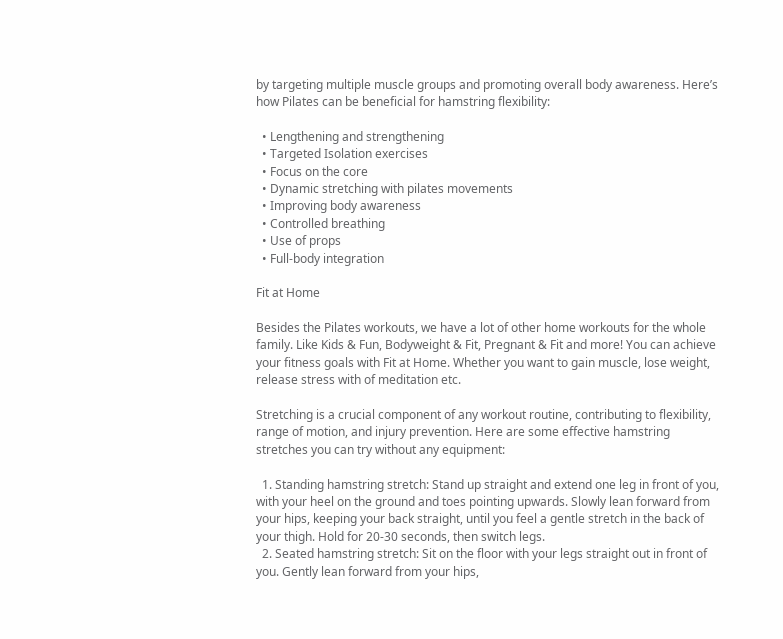by targeting multiple muscle groups and promoting overall body awareness. Here’s how Pilates can be beneficial for hamstring flexibility:

  • Lengthening and strengthening
  • Targeted Isolation exercises
  • Focus on the core
  • Dynamic stretching with pilates movements
  • Improving body awareness
  • Controlled breathing
  • Use of props
  • Full-body integration

Fit at Home

Besides the Pilates workouts, we have a lot of other home workouts for the whole family. Like Kids & Fun, Bodyweight & Fit, Pregnant & Fit and more! You can achieve your fitness goals with Fit at Home. Whether you want to gain muscle, lose weight, release stress with of meditation etc.

Stretching is a crucial component of any workout routine, contributing to flexibility, range of motion, and injury prevention. Here are some effective hamstring stretches you can try without any equipment:

  1. Standing hamstring stretch: Stand up straight and extend one leg in front of you, with your heel on the ground and toes pointing upwards. Slowly lean forward from your hips, keeping your back straight, until you feel a gentle stretch in the back of your thigh. Hold for 20-30 seconds, then switch legs.
  2. Seated hamstring stretch: Sit on the floor with your legs straight out in front of you. Gently lean forward from your hips,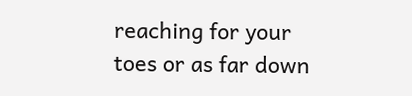reaching for your toes or as far down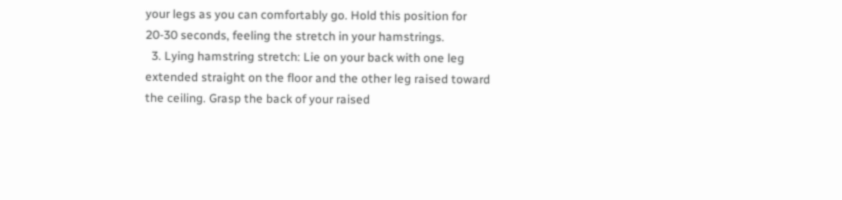your legs as you can comfortably go. Hold this position for 20-30 seconds, feeling the stretch in your hamstrings.
  3. Lying hamstring stretch: Lie on your back with one leg extended straight on the floor and the other leg raised toward the ceiling. Grasp the back of your raised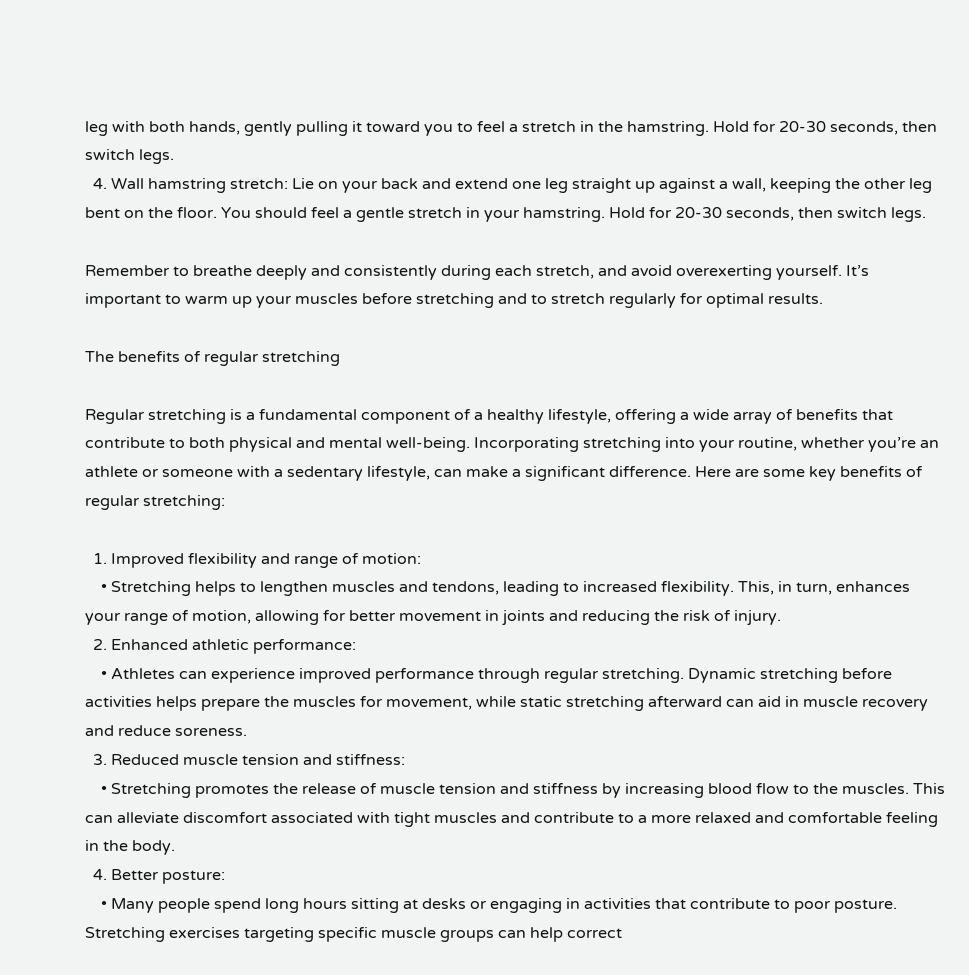leg with both hands, gently pulling it toward you to feel a stretch in the hamstring. Hold for 20-30 seconds, then switch legs.
  4. Wall hamstring stretch: Lie on your back and extend one leg straight up against a wall, keeping the other leg bent on the floor. You should feel a gentle stretch in your hamstring. Hold for 20-30 seconds, then switch legs.

Remember to breathe deeply and consistently during each stretch, and avoid overexerting yourself. It’s important to warm up your muscles before stretching and to stretch regularly for optimal results.

The benefits of regular stretching

Regular stretching is a fundamental component of a healthy lifestyle, offering a wide array of benefits that contribute to both physical and mental well-being. Incorporating stretching into your routine, whether you’re an athlete or someone with a sedentary lifestyle, can make a significant difference. Here are some key benefits of regular stretching:

  1. Improved flexibility and range of motion:
    • Stretching helps to lengthen muscles and tendons, leading to increased flexibility. This, in turn, enhances your range of motion, allowing for better movement in joints and reducing the risk of injury.
  2. Enhanced athletic performance:
    • Athletes can experience improved performance through regular stretching. Dynamic stretching before activities helps prepare the muscles for movement, while static stretching afterward can aid in muscle recovery and reduce soreness.
  3. Reduced muscle tension and stiffness:
    • Stretching promotes the release of muscle tension and stiffness by increasing blood flow to the muscles. This can alleviate discomfort associated with tight muscles and contribute to a more relaxed and comfortable feeling in the body.
  4. Better posture:
    • Many people spend long hours sitting at desks or engaging in activities that contribute to poor posture. Stretching exercises targeting specific muscle groups can help correct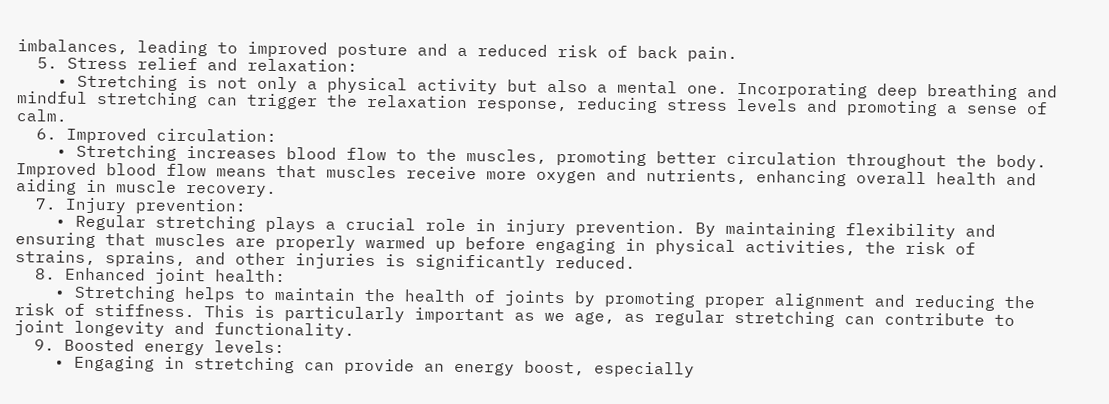imbalances, leading to improved posture and a reduced risk of back pain.
  5. Stress relief and relaxation:
    • Stretching is not only a physical activity but also a mental one. Incorporating deep breathing and mindful stretching can trigger the relaxation response, reducing stress levels and promoting a sense of calm.
  6. Improved circulation:
    • Stretching increases blood flow to the muscles, promoting better circulation throughout the body. Improved blood flow means that muscles receive more oxygen and nutrients, enhancing overall health and aiding in muscle recovery.
  7. Injury prevention:
    • Regular stretching plays a crucial role in injury prevention. By maintaining flexibility and ensuring that muscles are properly warmed up before engaging in physical activities, the risk of strains, sprains, and other injuries is significantly reduced.
  8. Enhanced joint health:
    • Stretching helps to maintain the health of joints by promoting proper alignment and reducing the risk of stiffness. This is particularly important as we age, as regular stretching can contribute to joint longevity and functionality.
  9. Boosted energy levels:
    • Engaging in stretching can provide an energy boost, especially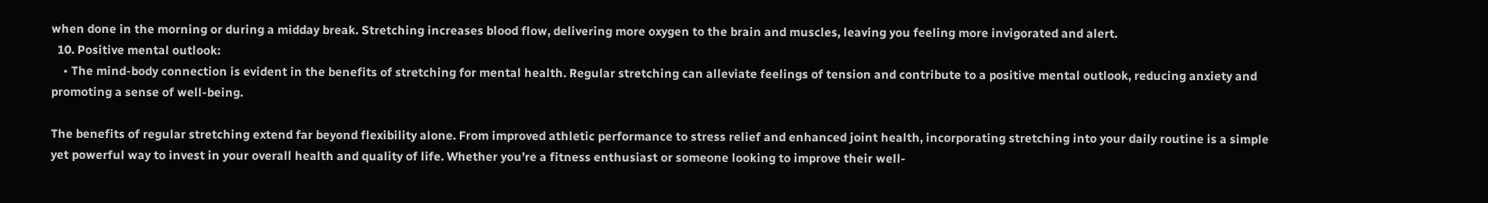when done in the morning or during a midday break. Stretching increases blood flow, delivering more oxygen to the brain and muscles, leaving you feeling more invigorated and alert.
  10. Positive mental outlook:
    • The mind-body connection is evident in the benefits of stretching for mental health. Regular stretching can alleviate feelings of tension and contribute to a positive mental outlook, reducing anxiety and promoting a sense of well-being.

The benefits of regular stretching extend far beyond flexibility alone. From improved athletic performance to stress relief and enhanced joint health, incorporating stretching into your daily routine is a simple yet powerful way to invest in your overall health and quality of life. Whether you’re a fitness enthusiast or someone looking to improve their well-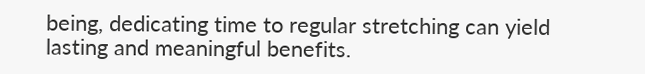being, dedicating time to regular stretching can yield lasting and meaningful benefits.